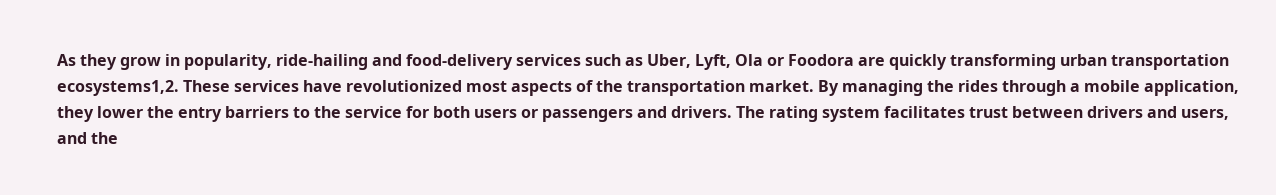As they grow in popularity, ride-hailing and food-delivery services such as Uber, Lyft, Ola or Foodora are quickly transforming urban transportation ecosystems1,2. These services have revolutionized most aspects of the transportation market. By managing the rides through a mobile application, they lower the entry barriers to the service for both users or passengers and drivers. The rating system facilitates trust between drivers and users, and the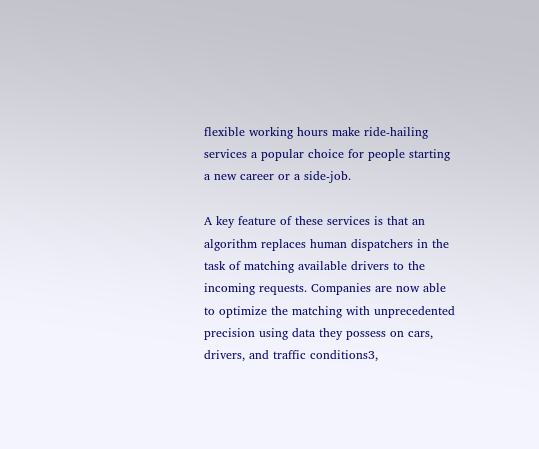flexible working hours make ride-hailing services a popular choice for people starting a new career or a side-job.

A key feature of these services is that an algorithm replaces human dispatchers in the task of matching available drivers to the incoming requests. Companies are now able to optimize the matching with unprecedented precision using data they possess on cars, drivers, and traffic conditions3,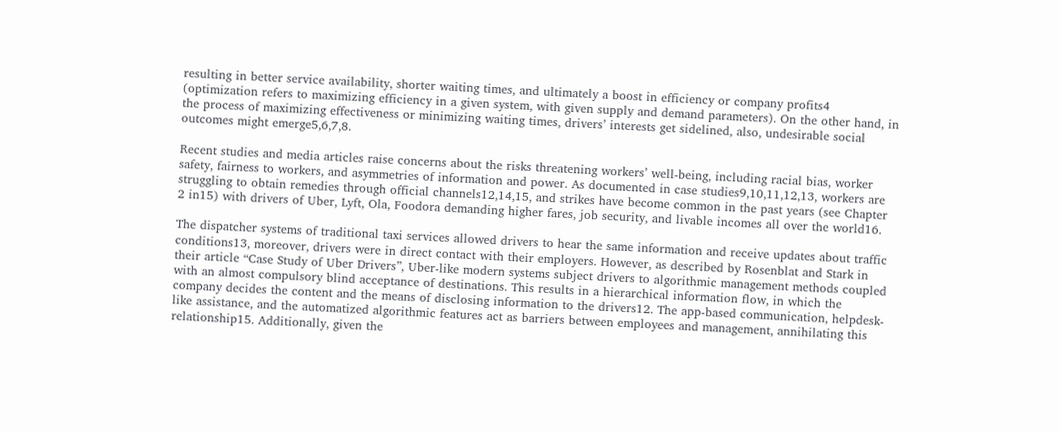resulting in better service availability, shorter waiting times, and ultimately a boost in efficiency or company profits4 (optimization refers to maximizing efficiency in a given system, with given supply and demand parameters). On the other hand, in the process of maximizing effectiveness or minimizing waiting times, drivers’ interests get sidelined, also, undesirable social outcomes might emerge5,6,7,8.

Recent studies and media articles raise concerns about the risks threatening workers’ well-being, including racial bias, worker safety, fairness to workers, and asymmetries of information and power. As documented in case studies9,10,11,12,13, workers are struggling to obtain remedies through official channels12,14,15, and strikes have become common in the past years (see Chapter 2 in15) with drivers of Uber, Lyft, Ola, Foodora demanding higher fares, job security, and livable incomes all over the world16.

The dispatcher systems of traditional taxi services allowed drivers to hear the same information and receive updates about traffic conditions13, moreover, drivers were in direct contact with their employers. However, as described by Rosenblat and Stark in their article “Case Study of Uber Drivers”, Uber-like modern systems subject drivers to algorithmic management methods coupled with an almost compulsory blind acceptance of destinations. This results in a hierarchical information flow, in which the company decides the content and the means of disclosing information to the drivers12. The app-based communication, helpdesk-like assistance, and the automatized algorithmic features act as barriers between employees and management, annihilating this relationship15. Additionally, given the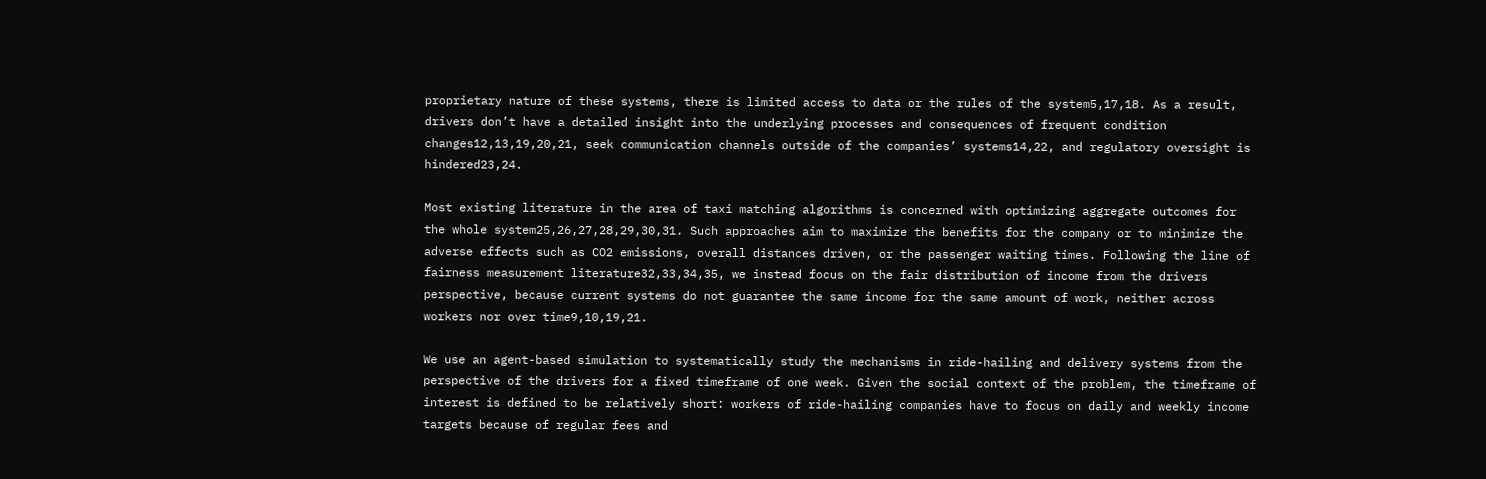proprietary nature of these systems, there is limited access to data or the rules of the system5,17,18. As a result, drivers don’t have a detailed insight into the underlying processes and consequences of frequent condition changes12,13,19,20,21, seek communication channels outside of the companies’ systems14,22, and regulatory oversight is hindered23,24.

Most existing literature in the area of taxi matching algorithms is concerned with optimizing aggregate outcomes for the whole system25,26,27,28,29,30,31. Such approaches aim to maximize the benefits for the company or to minimize the adverse effects such as CO2 emissions, overall distances driven, or the passenger waiting times. Following the line of fairness measurement literature32,33,34,35, we instead focus on the fair distribution of income from the drivers perspective, because current systems do not guarantee the same income for the same amount of work, neither across workers nor over time9,10,19,21.

We use an agent-based simulation to systematically study the mechanisms in ride-hailing and delivery systems from the perspective of the drivers for a fixed timeframe of one week. Given the social context of the problem, the timeframe of interest is defined to be relatively short: workers of ride-hailing companies have to focus on daily and weekly income targets because of regular fees and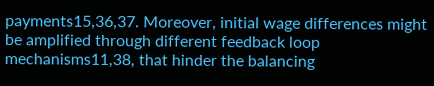payments15,36,37. Moreover, initial wage differences might be amplified through different feedback loop mechanisms11,38, that hinder the balancing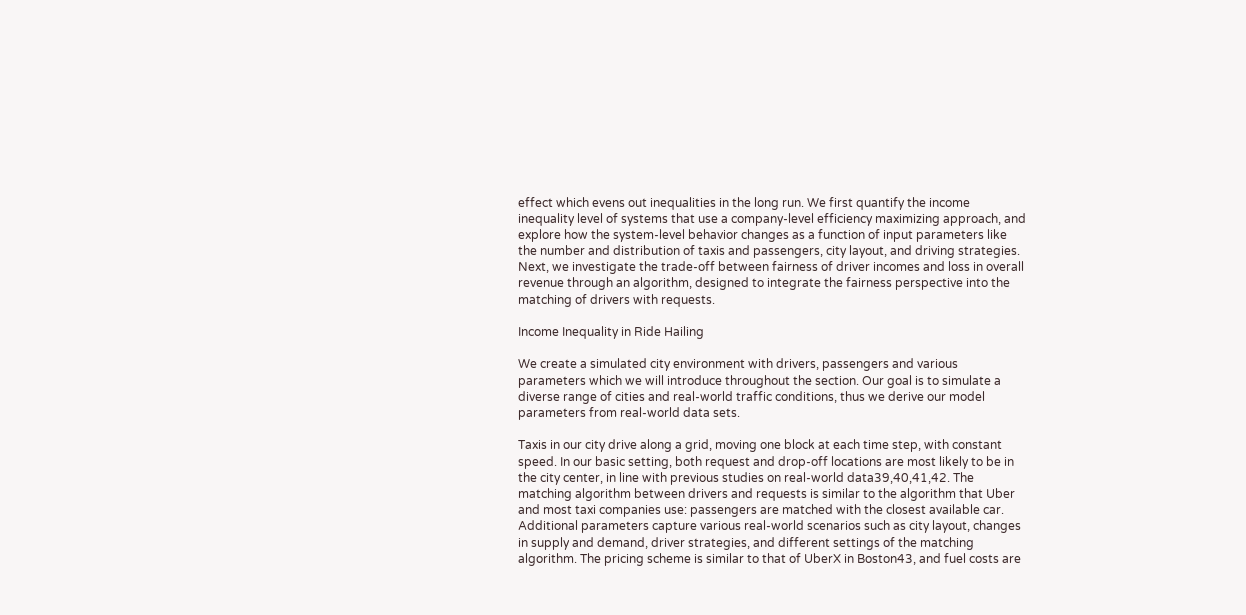effect which evens out inequalities in the long run. We first quantify the income inequality level of systems that use a company-level efficiency maximizing approach, and explore how the system-level behavior changes as a function of input parameters like the number and distribution of taxis and passengers, city layout, and driving strategies. Next, we investigate the trade-off between fairness of driver incomes and loss in overall revenue through an algorithm, designed to integrate the fairness perspective into the matching of drivers with requests.

Income Inequality in Ride Hailing

We create a simulated city environment with drivers, passengers and various parameters which we will introduce throughout the section. Our goal is to simulate a diverse range of cities and real-world traffic conditions, thus we derive our model parameters from real-world data sets.

Taxis in our city drive along a grid, moving one block at each time step, with constant speed. In our basic setting, both request and drop-off locations are most likely to be in the city center, in line with previous studies on real-world data39,40,41,42. The matching algorithm between drivers and requests is similar to the algorithm that Uber and most taxi companies use: passengers are matched with the closest available car. Additional parameters capture various real-world scenarios such as city layout, changes in supply and demand, driver strategies, and different settings of the matching algorithm. The pricing scheme is similar to that of UberX in Boston43, and fuel costs are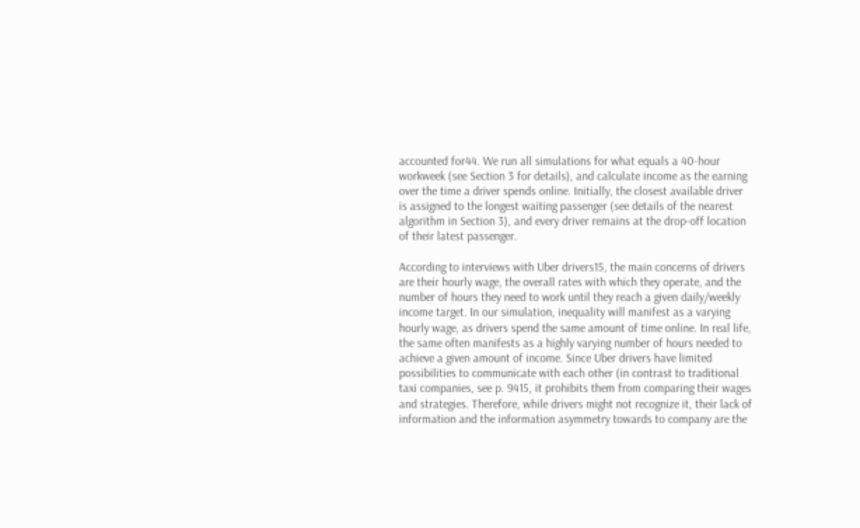accounted for44. We run all simulations for what equals a 40-hour workweek (see Section 3 for details), and calculate income as the earning over the time a driver spends online. Initially, the closest available driver is assigned to the longest waiting passenger (see details of the nearest algorithm in Section 3), and every driver remains at the drop-off location of their latest passenger.

According to interviews with Uber drivers15, the main concerns of drivers are their hourly wage, the overall rates with which they operate, and the number of hours they need to work until they reach a given daily/weekly income target. In our simulation, inequality will manifest as a varying hourly wage, as drivers spend the same amount of time online. In real life, the same often manifests as a highly varying number of hours needed to achieve a given amount of income. Since Uber drivers have limited possibilities to communicate with each other (in contrast to traditional taxi companies, see p. 9415, it prohibits them from comparing their wages and strategies. Therefore, while drivers might not recognize it, their lack of information and the information asymmetry towards to company are the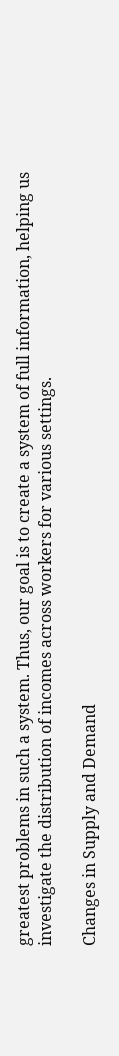greatest problems in such a system. Thus, our goal is to create a system of full information, helping us investigate the distribution of incomes across workers for various settings.

Changes in Supply and Demand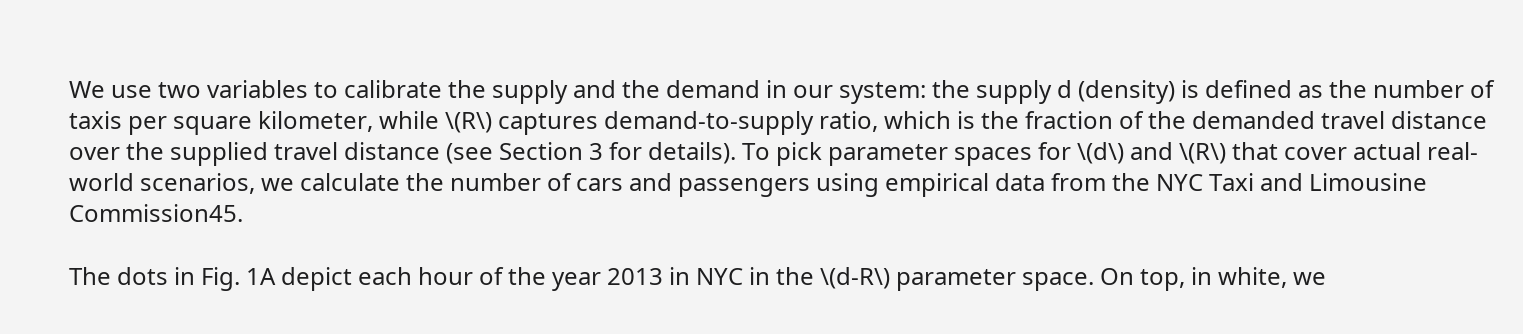We use two variables to calibrate the supply and the demand in our system: the supply d (density) is defined as the number of taxis per square kilometer, while \(R\) captures demand-to-supply ratio, which is the fraction of the demanded travel distance over the supplied travel distance (see Section 3 for details). To pick parameter spaces for \(d\) and \(R\) that cover actual real-world scenarios, we calculate the number of cars and passengers using empirical data from the NYC Taxi and Limousine Commission45.

The dots in Fig. 1A depict each hour of the year 2013 in NYC in the \(d-R\) parameter space. On top, in white, we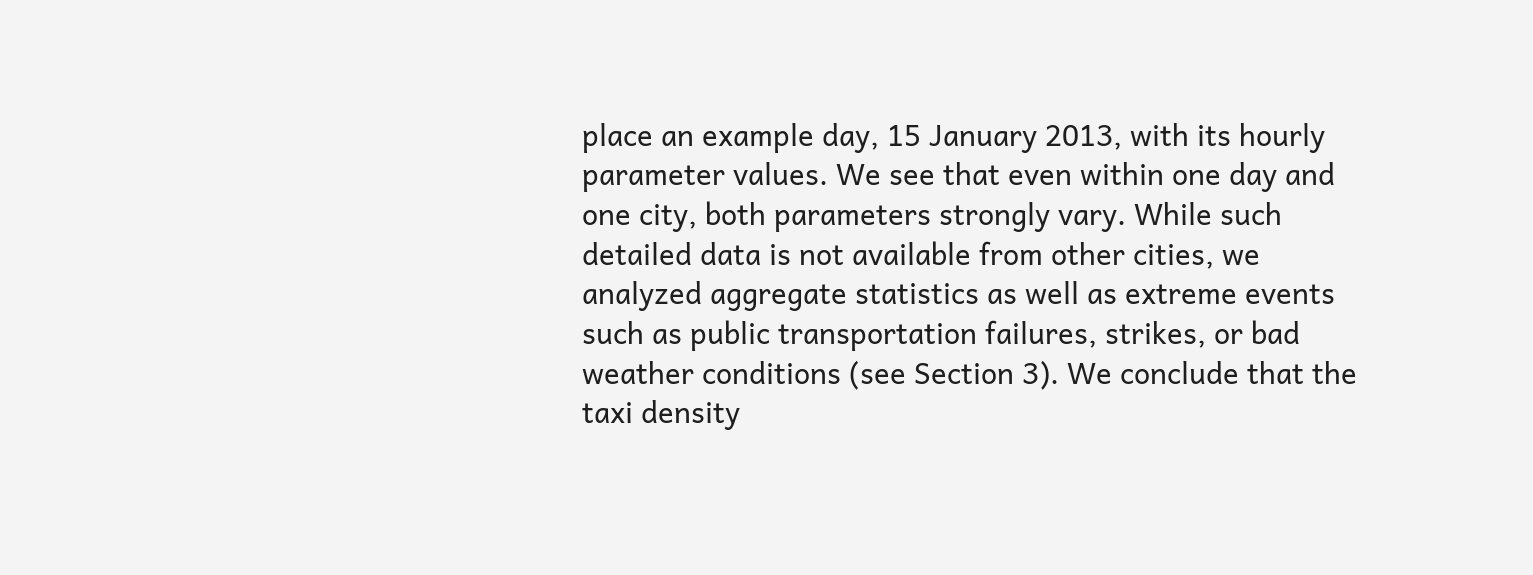place an example day, 15 January 2013, with its hourly parameter values. We see that even within one day and one city, both parameters strongly vary. While such detailed data is not available from other cities, we analyzed aggregate statistics as well as extreme events such as public transportation failures, strikes, or bad weather conditions (see Section 3). We conclude that the taxi density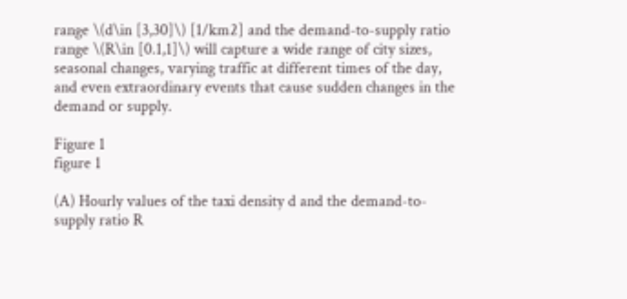range \(d\in [3,30]\) [1/km2] and the demand-to-supply ratio range \(R\in [0.1,1]\) will capture a wide range of city sizes, seasonal changes, varying traffic at different times of the day, and even extraordinary events that cause sudden changes in the demand or supply.

Figure 1
figure 1

(A) Hourly values of the taxi density d and the demand-to-supply ratio R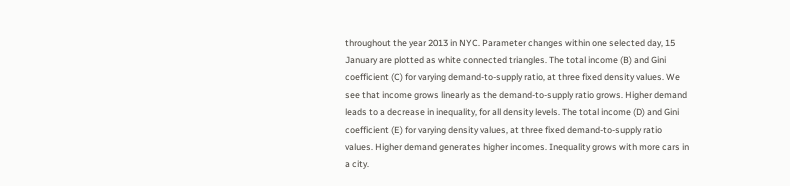throughout the year 2013 in NYC. Parameter changes within one selected day, 15 January are plotted as white connected triangles. The total income (B) and Gini coefficient (C) for varying demand-to-supply ratio, at three fixed density values. We see that income grows linearly as the demand-to-supply ratio grows. Higher demand leads to a decrease in inequality, for all density levels. The total income (D) and Gini coefficient (E) for varying density values, at three fixed demand-to-supply ratio values. Higher demand generates higher incomes. Inequality grows with more cars in a city.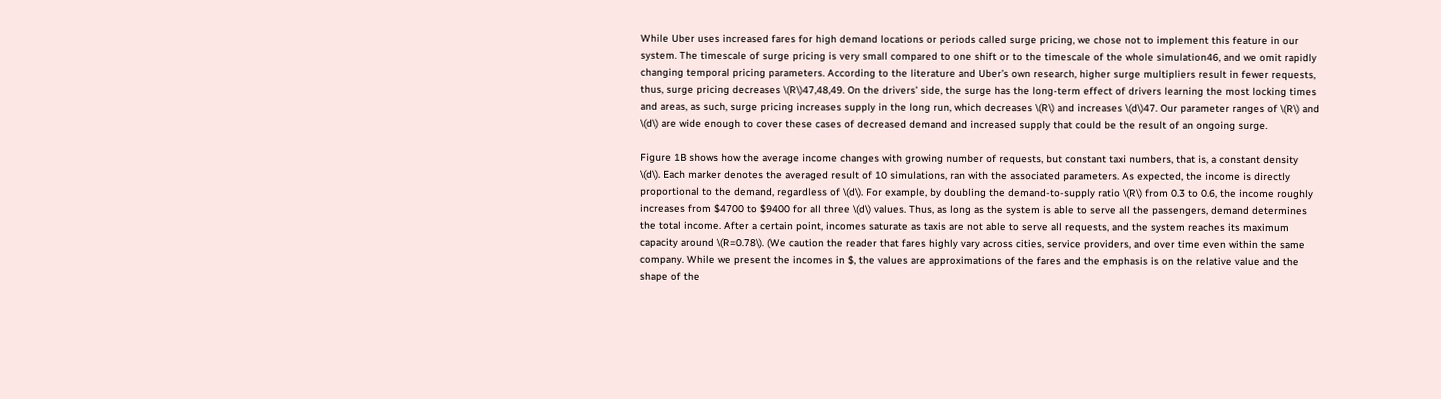While Uber uses increased fares for high demand locations or periods called surge pricing, we chose not to implement this feature in our system. The timescale of surge pricing is very small compared to one shift or to the timescale of the whole simulation46, and we omit rapidly changing temporal pricing parameters. According to the literature and Uber’s own research, higher surge multipliers result in fewer requests, thus, surge pricing decreases \(R\)47,48,49. On the drivers’ side, the surge has the long-term effect of drivers learning the most locking times and areas, as such, surge pricing increases supply in the long run, which decreases \(R\) and increases \(d\)47. Our parameter ranges of \(R\) and \(d\) are wide enough to cover these cases of decreased demand and increased supply that could be the result of an ongoing surge.

Figure 1B shows how the average income changes with growing number of requests, but constant taxi numbers, that is, a constant density \(d\). Each marker denotes the averaged result of 10 simulations, ran with the associated parameters. As expected, the income is directly proportional to the demand, regardless of \(d\). For example, by doubling the demand-to-supply ratio \(R\) from 0.3 to 0.6, the income roughly increases from $4700 to $9400 for all three \(d\) values. Thus, as long as the system is able to serve all the passengers, demand determines the total income. After a certain point, incomes saturate as taxis are not able to serve all requests, and the system reaches its maximum capacity around \(R=0.78\). (We caution the reader that fares highly vary across cities, service providers, and over time even within the same company. While we present the incomes in $, the values are approximations of the fares and the emphasis is on the relative value and the shape of the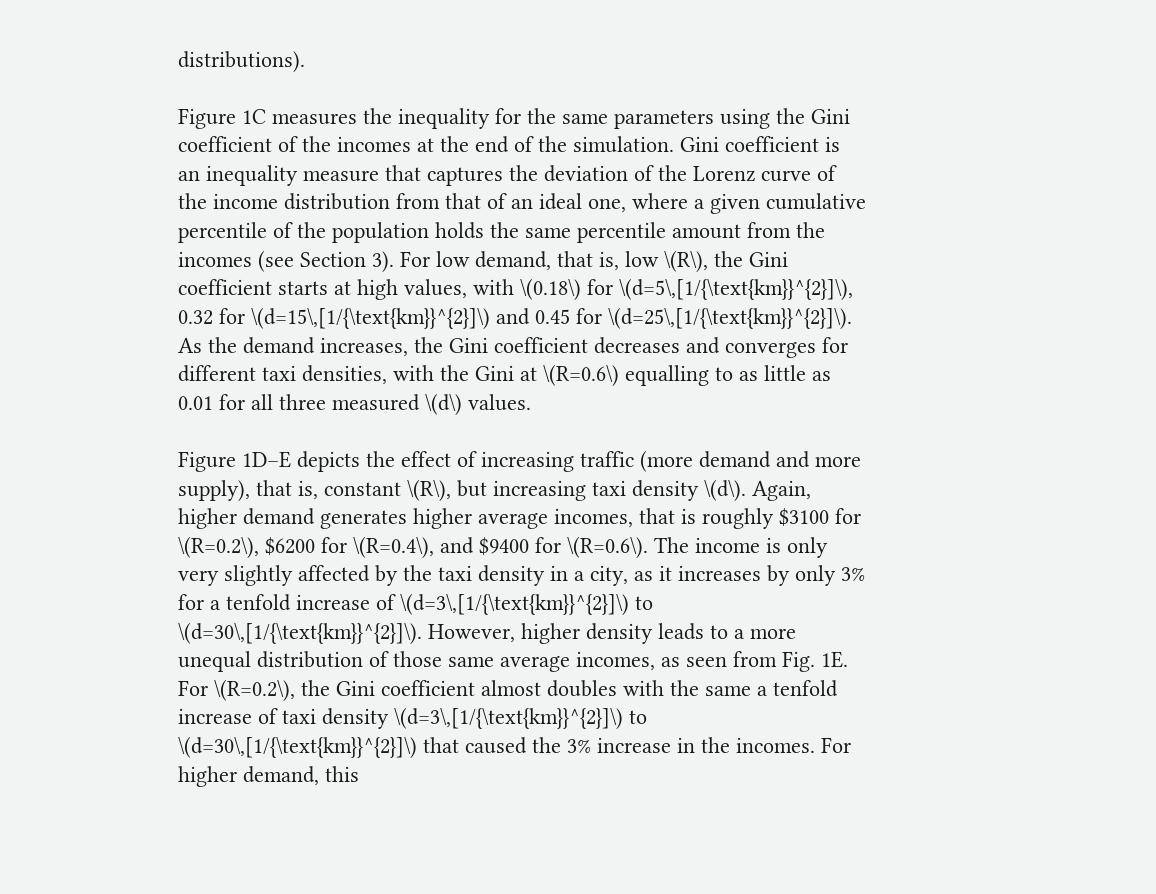distributions).

Figure 1C measures the inequality for the same parameters using the Gini coefficient of the incomes at the end of the simulation. Gini coefficient is an inequality measure that captures the deviation of the Lorenz curve of the income distribution from that of an ideal one, where a given cumulative percentile of the population holds the same percentile amount from the incomes (see Section 3). For low demand, that is, low \(R\), the Gini coefficient starts at high values, with \(0.18\) for \(d=5\,[1/{\text{km}}^{2}]\), 0.32 for \(d=15\,[1/{\text{km}}^{2}]\) and 0.45 for \(d=25\,[1/{\text{km}}^{2}]\). As the demand increases, the Gini coefficient decreases and converges for different taxi densities, with the Gini at \(R=0.6\) equalling to as little as 0.01 for all three measured \(d\) values.

Figure 1D–E depicts the effect of increasing traffic (more demand and more supply), that is, constant \(R\), but increasing taxi density \(d\). Again, higher demand generates higher average incomes, that is roughly $3100 for \(R=0.2\), $6200 for \(R=0.4\), and $9400 for \(R=0.6\). The income is only very slightly affected by the taxi density in a city, as it increases by only 3% for a tenfold increase of \(d=3\,[1/{\text{km}}^{2}]\) to \(d=30\,[1/{\text{km}}^{2}]\). However, higher density leads to a more unequal distribution of those same average incomes, as seen from Fig. 1E. For \(R=0.2\), the Gini coefficient almost doubles with the same a tenfold increase of taxi density \(d=3\,[1/{\text{km}}^{2}]\) to \(d=30\,[1/{\text{km}}^{2}]\) that caused the 3% increase in the incomes. For higher demand, this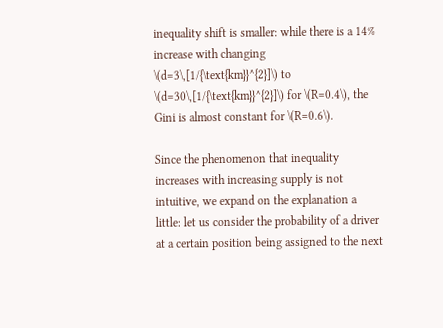inequality shift is smaller: while there is a 14% increase with changing \(d=3\,[1/{\text{km}}^{2}]\) to \(d=30\,[1/{\text{km}}^{2}]\) for \(R=0.4\), the Gini is almost constant for \(R=0.6\).

Since the phenomenon that inequality increases with increasing supply is not intuitive, we expand on the explanation a little: let us consider the probability of a driver at a certain position being assigned to the next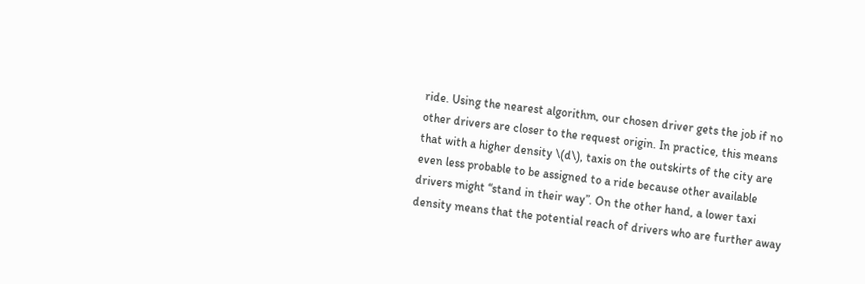ride. Using the nearest algorithm, our chosen driver gets the job if no other drivers are closer to the request origin. In practice, this means that with a higher density \(d\), taxis on the outskirts of the city are even less probable to be assigned to a ride because other available drivers might “stand in their way”. On the other hand, a lower taxi density means that the potential reach of drivers who are further away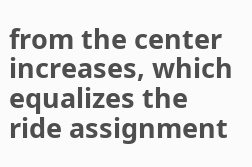from the center increases, which equalizes the ride assignment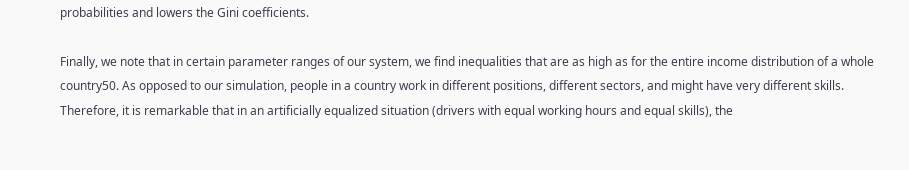probabilities and lowers the Gini coefficients.

Finally, we note that in certain parameter ranges of our system, we find inequalities that are as high as for the entire income distribution of a whole country50. As opposed to our simulation, people in a country work in different positions, different sectors, and might have very different skills. Therefore, it is remarkable that in an artificially equalized situation (drivers with equal working hours and equal skills), the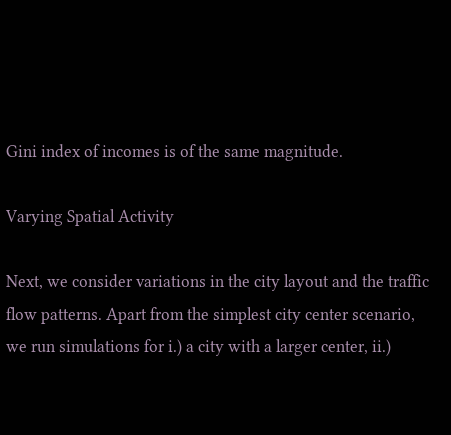Gini index of incomes is of the same magnitude.

Varying Spatial Activity

Next, we consider variations in the city layout and the traffic flow patterns. Apart from the simplest city center scenario, we run simulations for i.) a city with a larger center, ii.)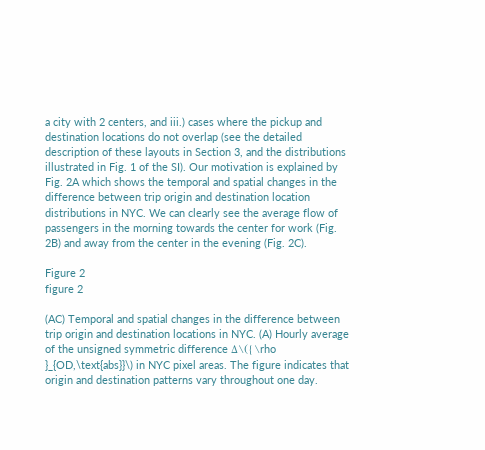a city with 2 centers, and iii.) cases where the pickup and destination locations do not overlap (see the detailed description of these layouts in Section 3, and the distributions illustrated in Fig. 1 of the SI). Our motivation is explained by Fig. 2A which shows the temporal and spatial changes in the difference between trip origin and destination location distributions in NYC. We can clearly see the average flow of passengers in the morning towards the center for work (Fig. 2B) and away from the center in the evening (Fig. 2C).

Figure 2
figure 2

(AC) Temporal and spatial changes in the difference between trip origin and destination locations in NYC. (A) Hourly average of the unsigned symmetric difference Δ\({\rho }_{OD,\text{abs}}\) in NYC pixel areas. The figure indicates that origin and destination patterns vary throughout one day.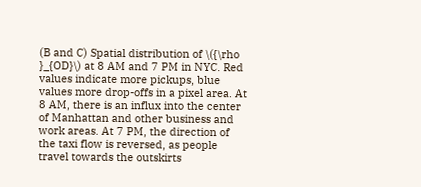(B and C) Spatial distribution of \({\rho }_{OD}\) at 8 AM and 7 PM in NYC. Red values indicate more pickups, blue values more drop-offs in a pixel area. At 8 AM, there is an influx into the center of Manhattan and other business and work areas. At 7 PM, the direction of the taxi flow is reversed, as people travel towards the outskirts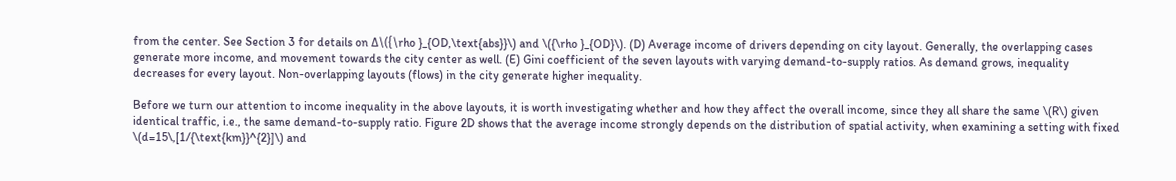from the center. See Section 3 for details on Δ\({\rho }_{OD,\text{abs}}\) and \({\rho }_{OD}\). (D) Average income of drivers depending on city layout. Generally, the overlapping cases generate more income, and movement towards the city center as well. (E) Gini coefficient of the seven layouts with varying demand-to-supply ratios. As demand grows, inequality decreases for every layout. Non-overlapping layouts (flows) in the city generate higher inequality.

Before we turn our attention to income inequality in the above layouts, it is worth investigating whether and how they affect the overall income, since they all share the same \(R\) given identical traffic, i.e., the same demand-to-supply ratio. Figure 2D shows that the average income strongly depends on the distribution of spatial activity, when examining a setting with fixed \(d=15\,[1/{\text{km}}^{2}]\) and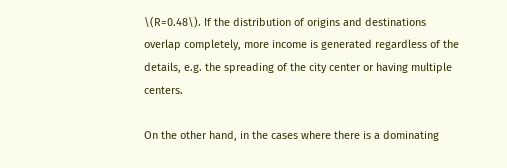\(R=0.48\). If the distribution of origins and destinations overlap completely, more income is generated regardless of the details, e.g. the spreading of the city center or having multiple centers.

On the other hand, in the cases where there is a dominating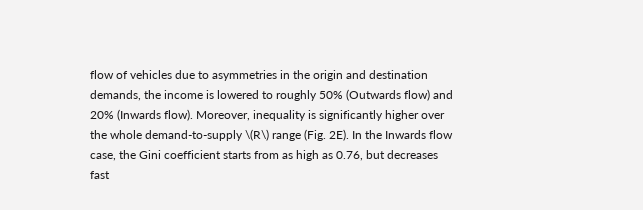flow of vehicles due to asymmetries in the origin and destination demands, the income is lowered to roughly 50% (Outwards flow) and 20% (Inwards flow). Moreover, inequality is significantly higher over the whole demand-to-supply \(R\) range (Fig. 2E). In the Inwards flow case, the Gini coefficient starts from as high as 0.76, but decreases fast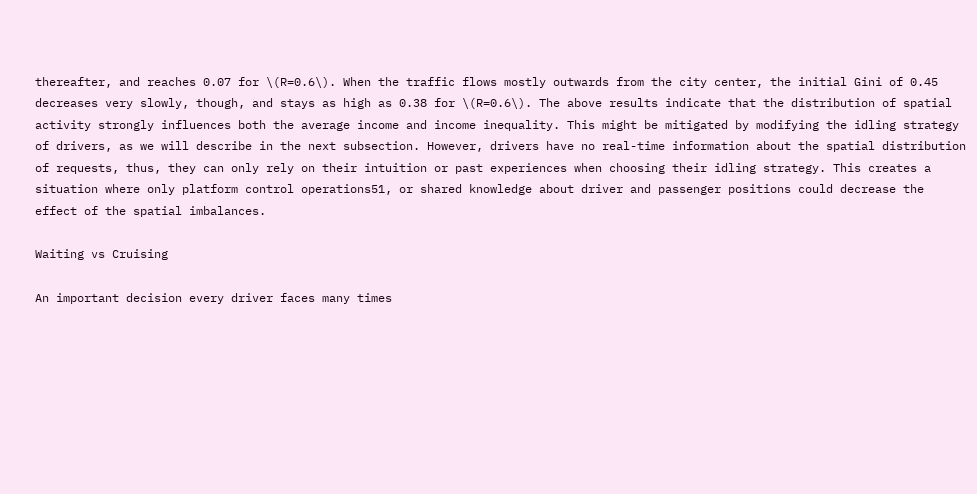thereafter, and reaches 0.07 for \(R=0.6\). When the traffic flows mostly outwards from the city center, the initial Gini of 0.45 decreases very slowly, though, and stays as high as 0.38 for \(R=0.6\). The above results indicate that the distribution of spatial activity strongly influences both the average income and income inequality. This might be mitigated by modifying the idling strategy of drivers, as we will describe in the next subsection. However, drivers have no real-time information about the spatial distribution of requests, thus, they can only rely on their intuition or past experiences when choosing their idling strategy. This creates a situation where only platform control operations51, or shared knowledge about driver and passenger positions could decrease the effect of the spatial imbalances.

Waiting vs Cruising

An important decision every driver faces many times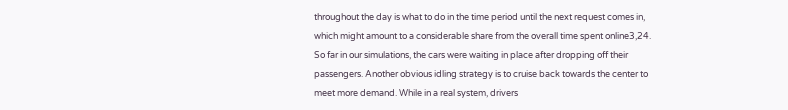throughout the day is what to do in the time period until the next request comes in, which might amount to a considerable share from the overall time spent online3,24. So far in our simulations, the cars were waiting in place after dropping off their passengers. Another obvious idling strategy is to cruise back towards the center to meet more demand. While in a real system, drivers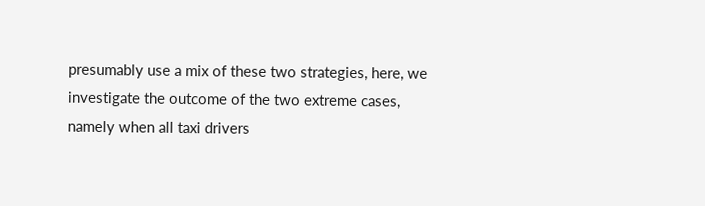presumably use a mix of these two strategies, here, we investigate the outcome of the two extreme cases, namely when all taxi drivers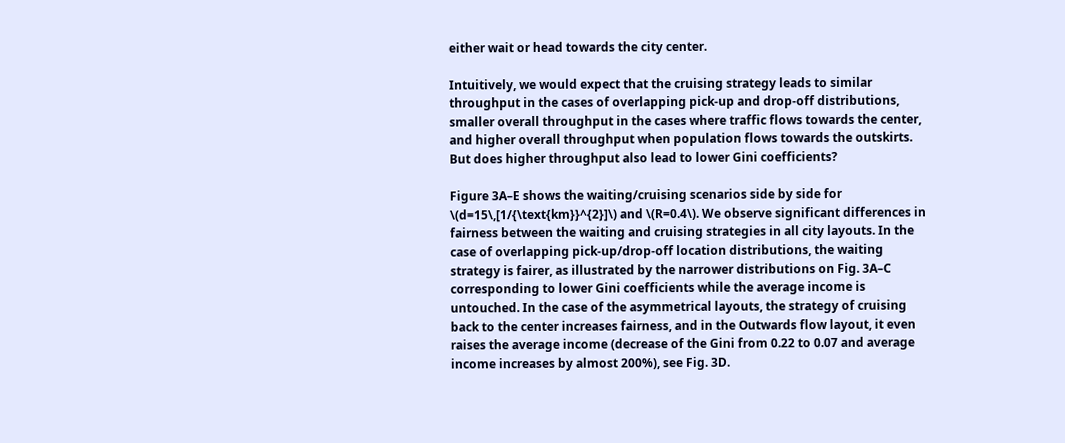either wait or head towards the city center.

Intuitively, we would expect that the cruising strategy leads to similar throughput in the cases of overlapping pick-up and drop-off distributions, smaller overall throughput in the cases where traffic flows towards the center, and higher overall throughput when population flows towards the outskirts. But does higher throughput also lead to lower Gini coefficients?

Figure 3A–E shows the waiting/cruising scenarios side by side for \(d=15\,[1/{\text{km}}^{2}]\) and \(R=0.4\). We observe significant differences in fairness between the waiting and cruising strategies in all city layouts. In the case of overlapping pick-up/drop-off location distributions, the waiting strategy is fairer, as illustrated by the narrower distributions on Fig. 3A–C corresponding to lower Gini coefficients while the average income is untouched. In the case of the asymmetrical layouts, the strategy of cruising back to the center increases fairness, and in the Outwards flow layout, it even raises the average income (decrease of the Gini from 0.22 to 0.07 and average income increases by almost 200%), see Fig. 3D.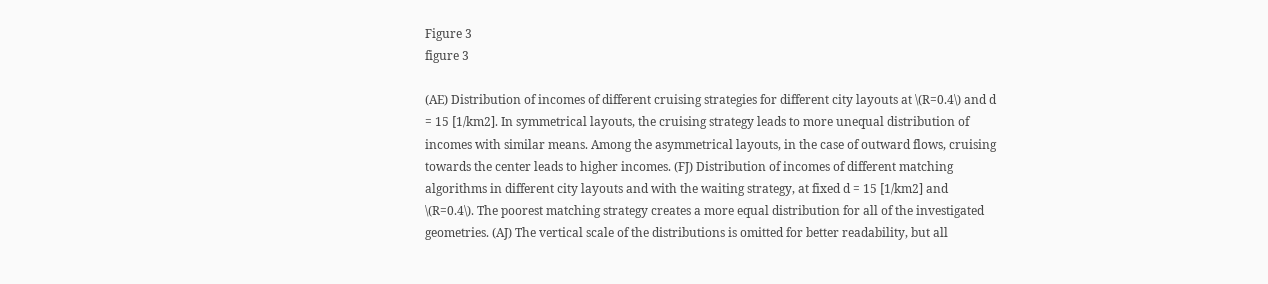Figure 3
figure 3

(AE) Distribution of incomes of different cruising strategies for different city layouts at \(R=0.4\) and d = 15 [1/km2]. In symmetrical layouts, the cruising strategy leads to more unequal distribution of incomes with similar means. Among the asymmetrical layouts, in the case of outward flows, cruising towards the center leads to higher incomes. (FJ) Distribution of incomes of different matching algorithms in different city layouts and with the waiting strategy, at fixed d = 15 [1/km2] and \(R=0.4\). The poorest matching strategy creates a more equal distribution for all of the investigated geometries. (AJ) The vertical scale of the distributions is omitted for better readability, but all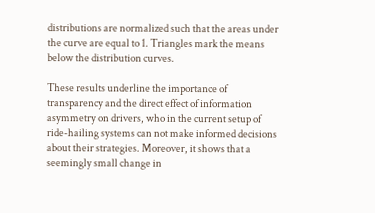distributions are normalized such that the areas under the curve are equal to 1. Triangles mark the means below the distribution curves.

These results underline the importance of transparency and the direct effect of information asymmetry on drivers, who in the current setup of ride-hailing systems can not make informed decisions about their strategies. Moreover, it shows that a seemingly small change in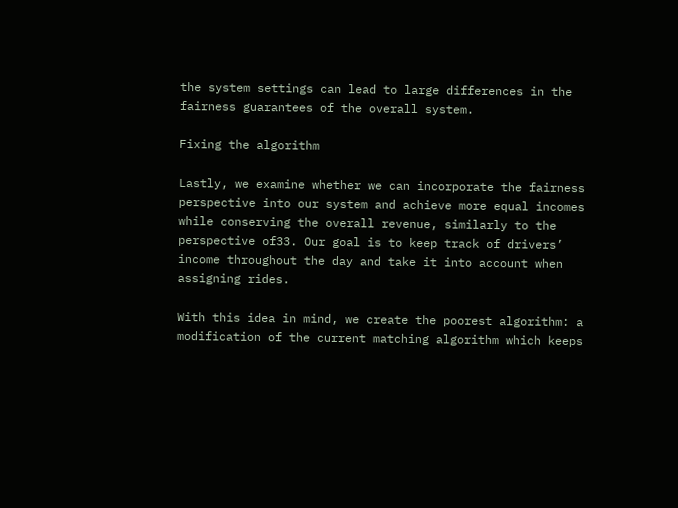the system settings can lead to large differences in the fairness guarantees of the overall system.

Fixing the algorithm

Lastly, we examine whether we can incorporate the fairness perspective into our system and achieve more equal incomes while conserving the overall revenue, similarly to the perspective of33. Our goal is to keep track of drivers’ income throughout the day and take it into account when assigning rides.

With this idea in mind, we create the poorest algorithm: a modification of the current matching algorithm which keeps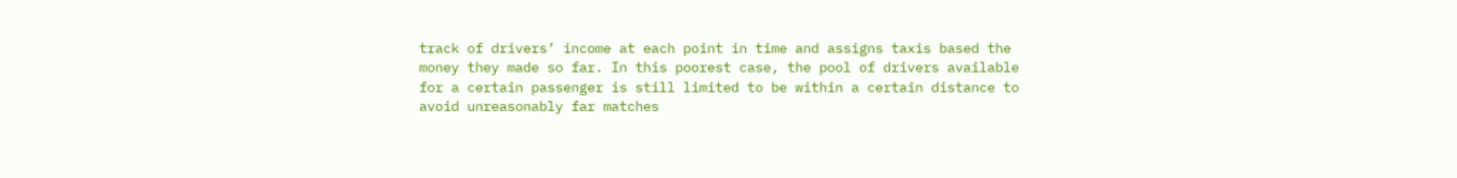track of drivers’ income at each point in time and assigns taxis based the money they made so far. In this poorest case, the pool of drivers available for a certain passenger is still limited to be within a certain distance to avoid unreasonably far matches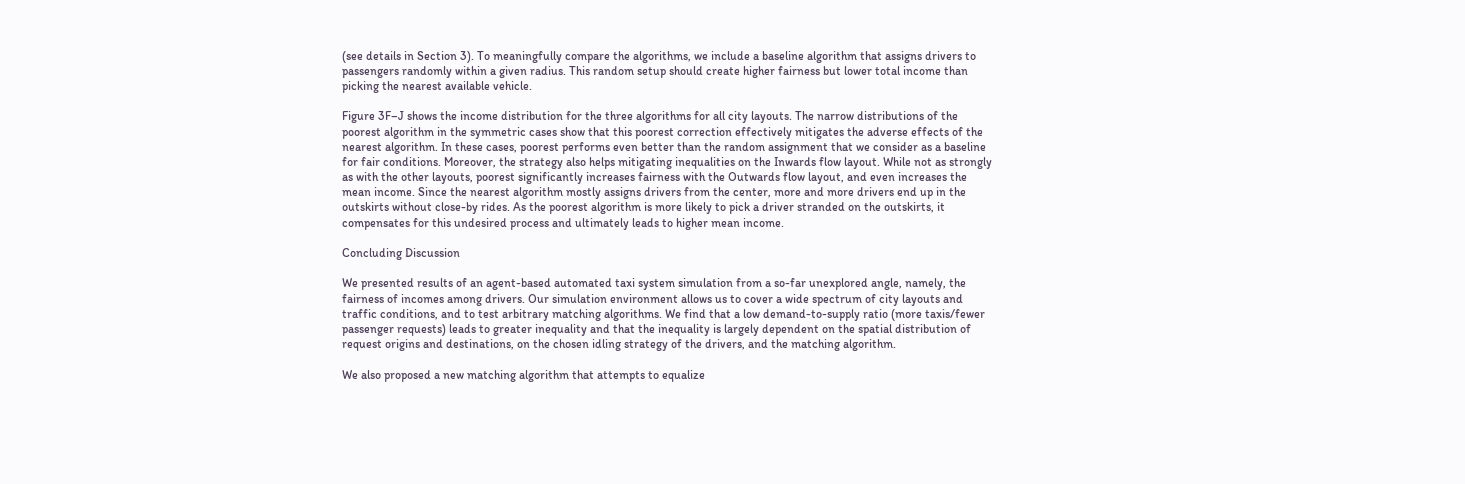(see details in Section 3). To meaningfully compare the algorithms, we include a baseline algorithm that assigns drivers to passengers randomly within a given radius. This random setup should create higher fairness but lower total income than picking the nearest available vehicle.

Figure 3F–J shows the income distribution for the three algorithms for all city layouts. The narrow distributions of the poorest algorithm in the symmetric cases show that this poorest correction effectively mitigates the adverse effects of the nearest algorithm. In these cases, poorest performs even better than the random assignment that we consider as a baseline for fair conditions. Moreover, the strategy also helps mitigating inequalities on the Inwards flow layout. While not as strongly as with the other layouts, poorest significantly increases fairness with the Outwards flow layout, and even increases the mean income. Since the nearest algorithm mostly assigns drivers from the center, more and more drivers end up in the outskirts without close-by rides. As the poorest algorithm is more likely to pick a driver stranded on the outskirts, it compensates for this undesired process and ultimately leads to higher mean income.

Concluding Discussion

We presented results of an agent-based automated taxi system simulation from a so-far unexplored angle, namely, the fairness of incomes among drivers. Our simulation environment allows us to cover a wide spectrum of city layouts and traffic conditions, and to test arbitrary matching algorithms. We find that a low demand-to-supply ratio (more taxis/fewer passenger requests) leads to greater inequality and that the inequality is largely dependent on the spatial distribution of request origins and destinations, on the chosen idling strategy of the drivers, and the matching algorithm.

We also proposed a new matching algorithm that attempts to equalize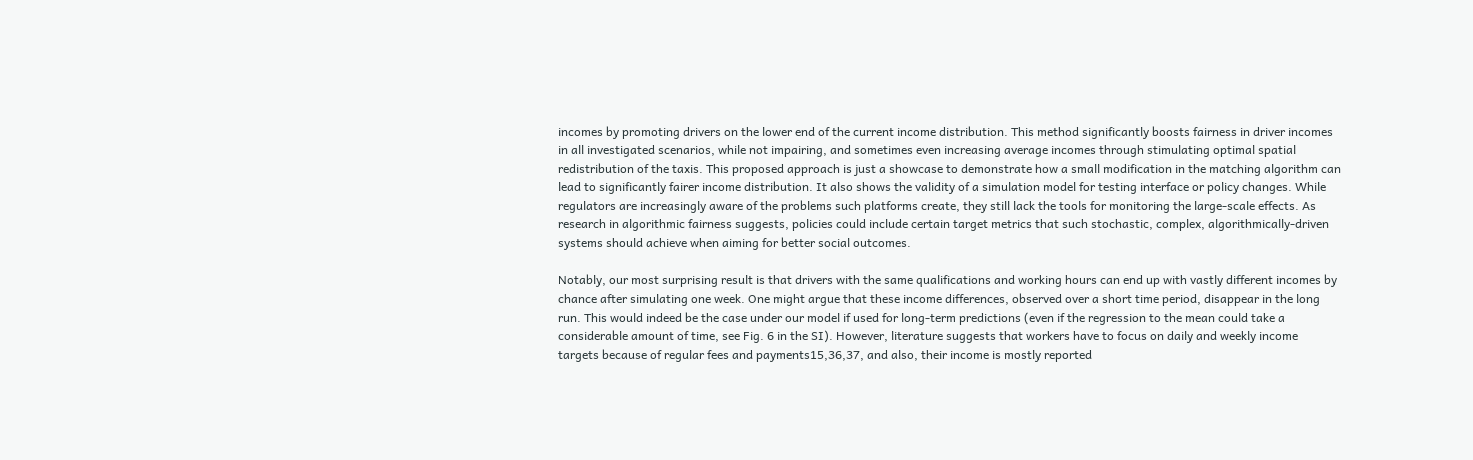incomes by promoting drivers on the lower end of the current income distribution. This method significantly boosts fairness in driver incomes in all investigated scenarios, while not impairing, and sometimes even increasing average incomes through stimulating optimal spatial redistribution of the taxis. This proposed approach is just a showcase to demonstrate how a small modification in the matching algorithm can lead to significantly fairer income distribution. It also shows the validity of a simulation model for testing interface or policy changes. While regulators are increasingly aware of the problems such platforms create, they still lack the tools for monitoring the large-scale effects. As research in algorithmic fairness suggests, policies could include certain target metrics that such stochastic, complex, algorithmically-driven systems should achieve when aiming for better social outcomes.

Notably, our most surprising result is that drivers with the same qualifications and working hours can end up with vastly different incomes by chance after simulating one week. One might argue that these income differences, observed over a short time period, disappear in the long run. This would indeed be the case under our model if used for long-term predictions (even if the regression to the mean could take a considerable amount of time, see Fig. 6 in the SI). However, literature suggests that workers have to focus on daily and weekly income targets because of regular fees and payments15,36,37, and also, their income is mostly reported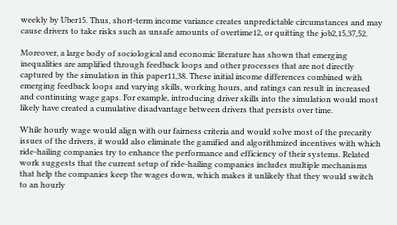weekly by Uber15. Thus, short-term income variance creates unpredictable circumstances and may cause drivers to take risks such as unsafe amounts of overtime12, or quitting the job2,15,37,52.

Moreover, a large body of sociological and economic literature has shown that emerging inequalities are amplified through feedback loops and other processes that are not directly captured by the simulation in this paper11,38. These initial income differences combined with emerging feedback loops and varying skills, working hours, and ratings can result in increased and continuing wage gaps. For example, introducing driver skills into the simulation would most likely have created a cumulative disadvantage between drivers that persists over time.

While hourly wage would align with our fairness criteria and would solve most of the precarity issues of the drivers, it would also eliminate the gamified and algorithmized incentives with which ride-hailing companies try to enhance the performance and efficiency of their systems. Related work suggests that the current setup of ride-hailing companies includes multiple mechanisms that help the companies keep the wages down, which makes it unlikely that they would switch to an hourly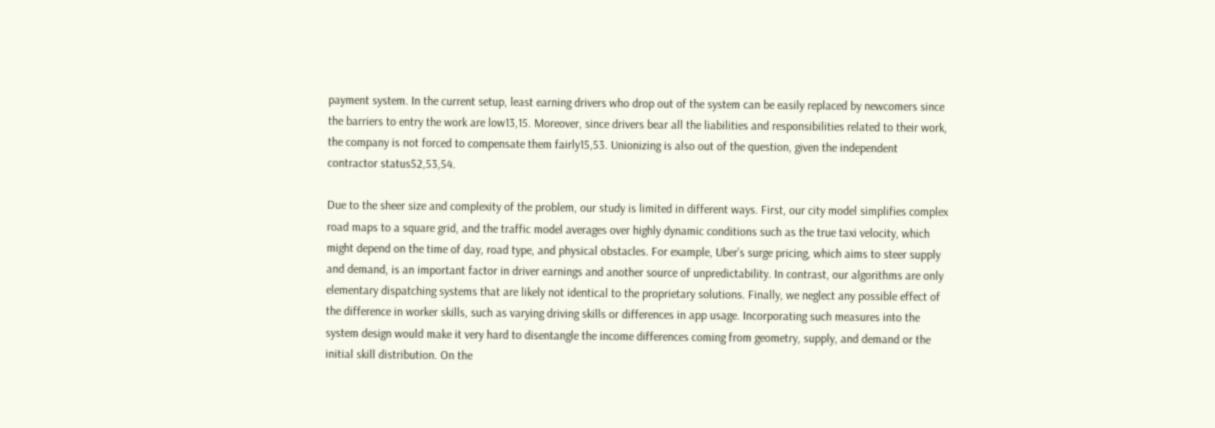payment system. In the current setup, least earning drivers who drop out of the system can be easily replaced by newcomers since the barriers to entry the work are low13,15. Moreover, since drivers bear all the liabilities and responsibilities related to their work, the company is not forced to compensate them fairly15,53. Unionizing is also out of the question, given the independent contractor status52,53,54.

Due to the sheer size and complexity of the problem, our study is limited in different ways. First, our city model simplifies complex road maps to a square grid, and the traffic model averages over highly dynamic conditions such as the true taxi velocity, which might depend on the time of day, road type, and physical obstacles. For example, Uber’s surge pricing, which aims to steer supply and demand, is an important factor in driver earnings and another source of unpredictability. In contrast, our algorithms are only elementary dispatching systems that are likely not identical to the proprietary solutions. Finally, we neglect any possible effect of the difference in worker skills, such as varying driving skills or differences in app usage. Incorporating such measures into the system design would make it very hard to disentangle the income differences coming from geometry, supply, and demand or the initial skill distribution. On the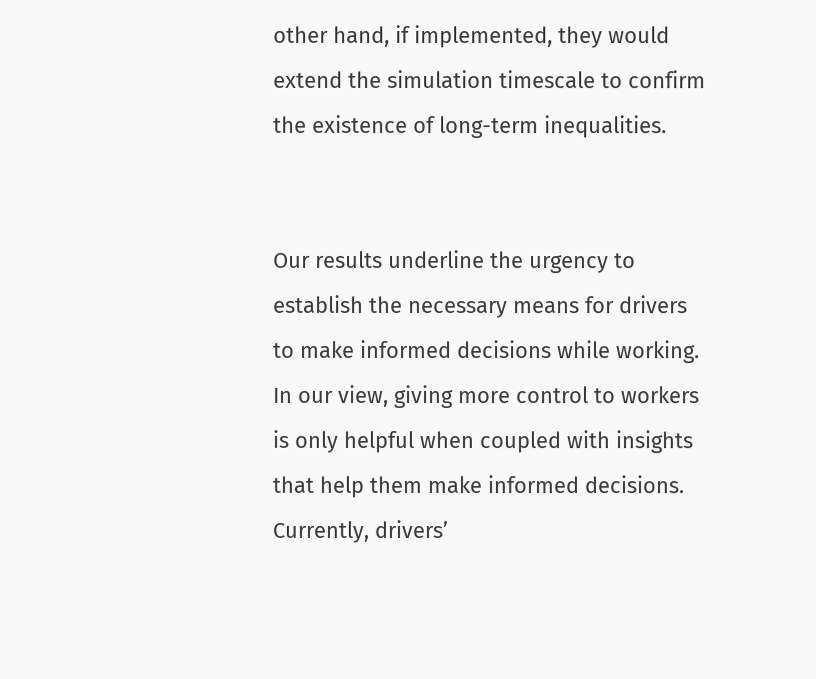other hand, if implemented, they would extend the simulation timescale to confirm the existence of long-term inequalities.


Our results underline the urgency to establish the necessary means for drivers to make informed decisions while working. In our view, giving more control to workers is only helpful when coupled with insights that help them make informed decisions. Currently, drivers’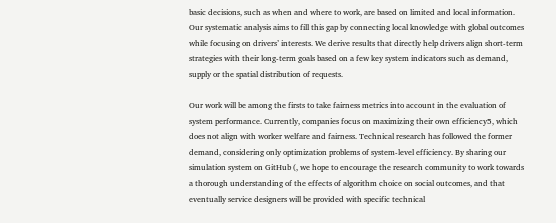basic decisions, such as when and where to work, are based on limited and local information. Our systematic analysis aims to fill this gap by connecting local knowledge with global outcomes while focusing on drivers’ interests. We derive results that directly help drivers align short-term strategies with their long-term goals based on a few key system indicators such as demand, supply or the spatial distribution of requests.

Our work will be among the firsts to take fairness metrics into account in the evaluation of system performance. Currently, companies focus on maximizing their own efficiency5, which does not align with worker welfare and fairness. Technical research has followed the former demand, considering only optimization problems of system-level efficiency. By sharing our simulation system on GitHub (, we hope to encourage the research community to work towards a thorough understanding of the effects of algorithm choice on social outcomes, and that eventually service designers will be provided with specific technical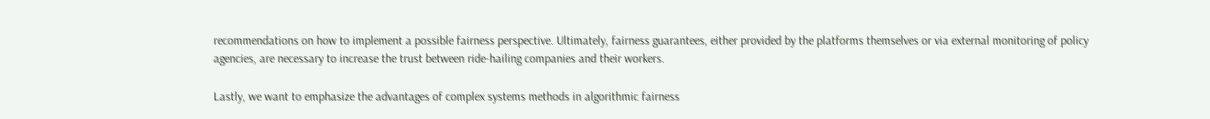recommendations on how to implement a possible fairness perspective. Ultimately, fairness guarantees, either provided by the platforms themselves or via external monitoring of policy agencies, are necessary to increase the trust between ride-hailing companies and their workers.

Lastly, we want to emphasize the advantages of complex systems methods in algorithmic fairness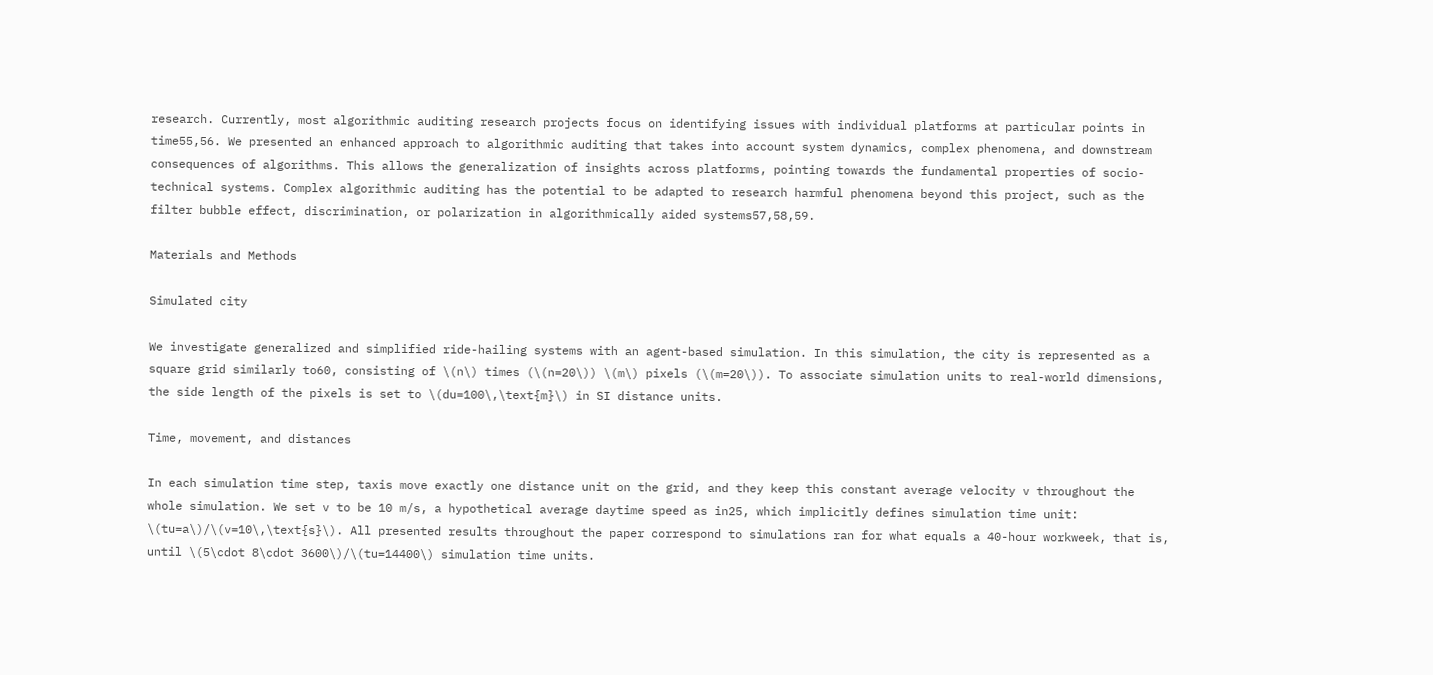research. Currently, most algorithmic auditing research projects focus on identifying issues with individual platforms at particular points in time55,56. We presented an enhanced approach to algorithmic auditing that takes into account system dynamics, complex phenomena, and downstream consequences of algorithms. This allows the generalization of insights across platforms, pointing towards the fundamental properties of socio-technical systems. Complex algorithmic auditing has the potential to be adapted to research harmful phenomena beyond this project, such as the filter bubble effect, discrimination, or polarization in algorithmically aided systems57,58,59.

Materials and Methods

Simulated city

We investigate generalized and simplified ride-hailing systems with an agent-based simulation. In this simulation, the city is represented as a square grid similarly to60, consisting of \(n\) times (\(n=20\)) \(m\) pixels (\(m=20\)). To associate simulation units to real-world dimensions, the side length of the pixels is set to \(du=100\,\text{m}\) in SI distance units.

Time, movement, and distances

In each simulation time step, taxis move exactly one distance unit on the grid, and they keep this constant average velocity v throughout the whole simulation. We set v to be 10 m/s, a hypothetical average daytime speed as in25, which implicitly defines simulation time unit: \(tu=a\)/\(v=10\,\text{s}\). All presented results throughout the paper correspond to simulations ran for what equals a 40-hour workweek, that is, until \(5\cdot 8\cdot 3600\)/\(tu=14400\) simulation time units.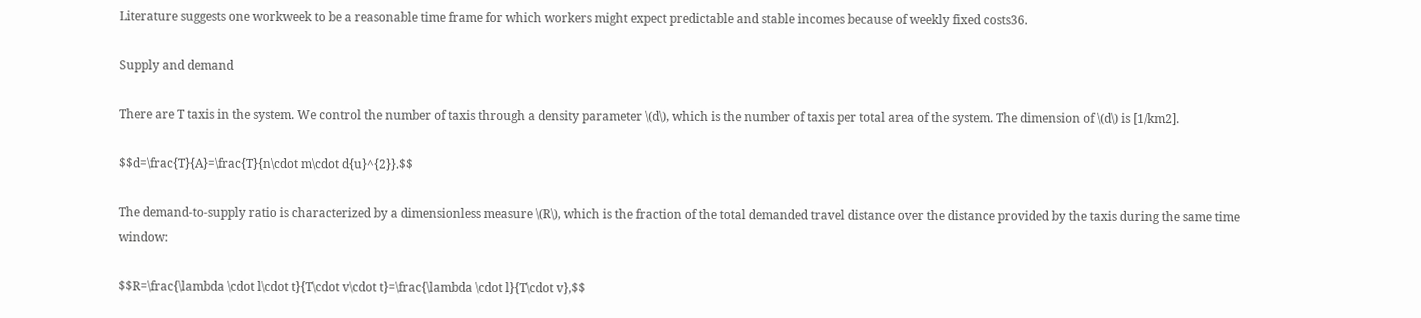Literature suggests one workweek to be a reasonable time frame for which workers might expect predictable and stable incomes because of weekly fixed costs36.

Supply and demand

There are T taxis in the system. We control the number of taxis through a density parameter \(d\), which is the number of taxis per total area of the system. The dimension of \(d\) is [1/km2].

$$d=\frac{T}{A}=\frac{T}{n\cdot m\cdot d{u}^{2}}.$$

The demand-to-supply ratio is characterized by a dimensionless measure \(R\), which is the fraction of the total demanded travel distance over the distance provided by the taxis during the same time window:

$$R=\frac{\lambda \cdot l\cdot t}{T\cdot v\cdot t}=\frac{\lambda \cdot l}{T\cdot v},$$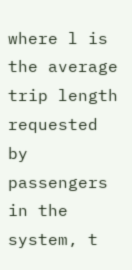where l is the average trip length requested by passengers in the system, t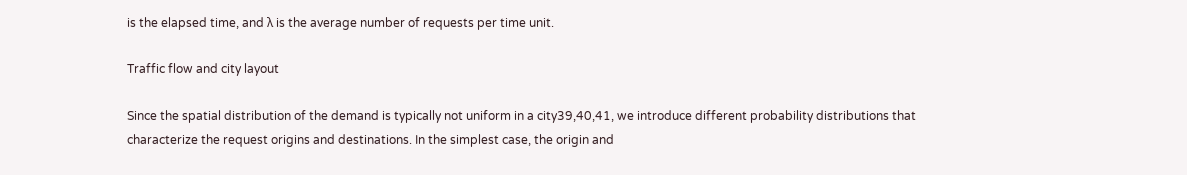is the elapsed time, and λ is the average number of requests per time unit.

Traffic flow and city layout

Since the spatial distribution of the demand is typically not uniform in a city39,40,41, we introduce different probability distributions that characterize the request origins and destinations. In the simplest case, the origin and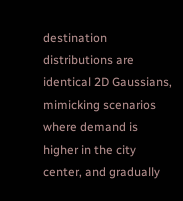destination distributions are identical 2D Gaussians, mimicking scenarios where demand is higher in the city center, and gradually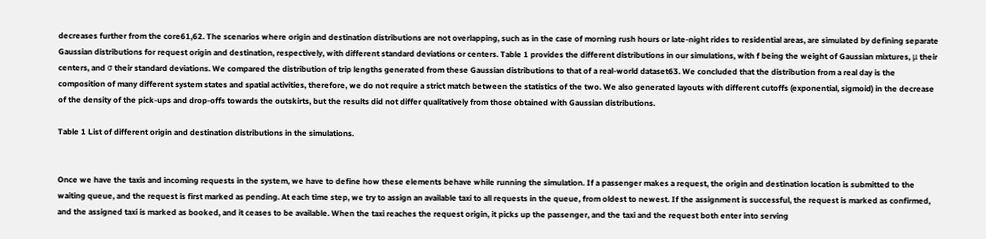decreases further from the core61,62. The scenarios where origin and destination distributions are not overlapping, such as in the case of morning rush hours or late-night rides to residential areas, are simulated by defining separate Gaussian distributions for request origin and destination, respectively, with different standard deviations or centers. Table 1 provides the different distributions in our simulations, with f being the weight of Gaussian mixtures, μ their centers, and σ their standard deviations. We compared the distribution of trip lengths generated from these Gaussian distributions to that of a real-world dataset63. We concluded that the distribution from a real day is the composition of many different system states and spatial activities, therefore, we do not require a strict match between the statistics of the two. We also generated layouts with different cutoffs (exponential, sigmoid) in the decrease of the density of the pick-ups and drop-offs towards the outskirts, but the results did not differ qualitatively from those obtained with Gaussian distributions.

Table 1 List of different origin and destination distributions in the simulations.


Once we have the taxis and incoming requests in the system, we have to define how these elements behave while running the simulation. If a passenger makes a request, the origin and destination location is submitted to the waiting queue, and the request is first marked as pending. At each time step, we try to assign an available taxi to all requests in the queue, from oldest to newest. If the assignment is successful, the request is marked as confirmed, and the assigned taxi is marked as booked, and it ceases to be available. When the taxi reaches the request origin, it picks up the passenger, and the taxi and the request both enter into serving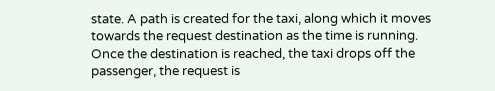state. A path is created for the taxi, along which it moves towards the request destination as the time is running. Once the destination is reached, the taxi drops off the passenger, the request is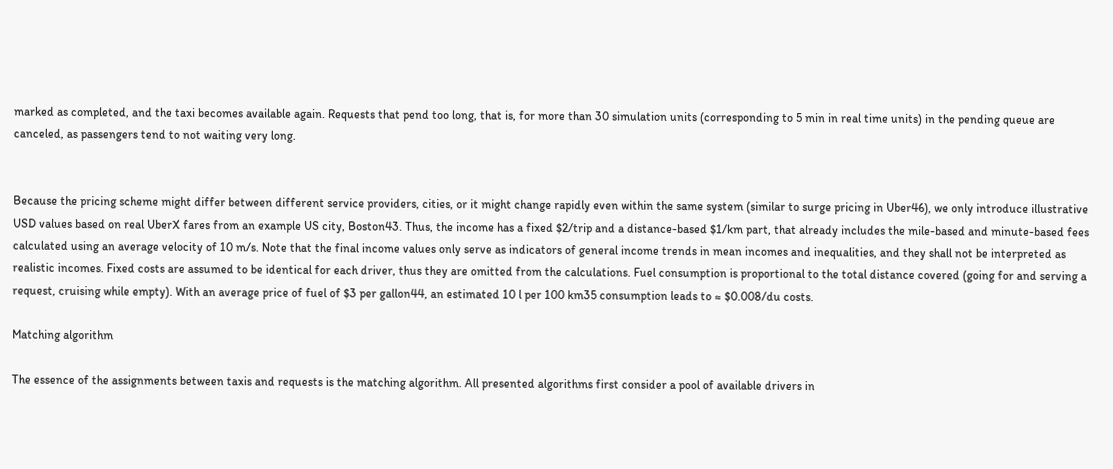marked as completed, and the taxi becomes available again. Requests that pend too long, that is, for more than 30 simulation units (corresponding to 5 min in real time units) in the pending queue are canceled, as passengers tend to not waiting very long.


Because the pricing scheme might differ between different service providers, cities, or it might change rapidly even within the same system (similar to surge pricing in Uber46), we only introduce illustrative USD values based on real UberX fares from an example US city, Boston43. Thus, the income has a fixed $2/trip and a distance-based $1/km part, that already includes the mile-based and minute-based fees calculated using an average velocity of 10 m/s. Note that the final income values only serve as indicators of general income trends in mean incomes and inequalities, and they shall not be interpreted as realistic incomes. Fixed costs are assumed to be identical for each driver, thus they are omitted from the calculations. Fuel consumption is proportional to the total distance covered (going for and serving a request, cruising while empty). With an average price of fuel of $3 per gallon44, an estimated 10 l per 100 km35 consumption leads to ≈ $0.008/du costs.

Matching algorithm

The essence of the assignments between taxis and requests is the matching algorithm. All presented algorithms first consider a pool of available drivers in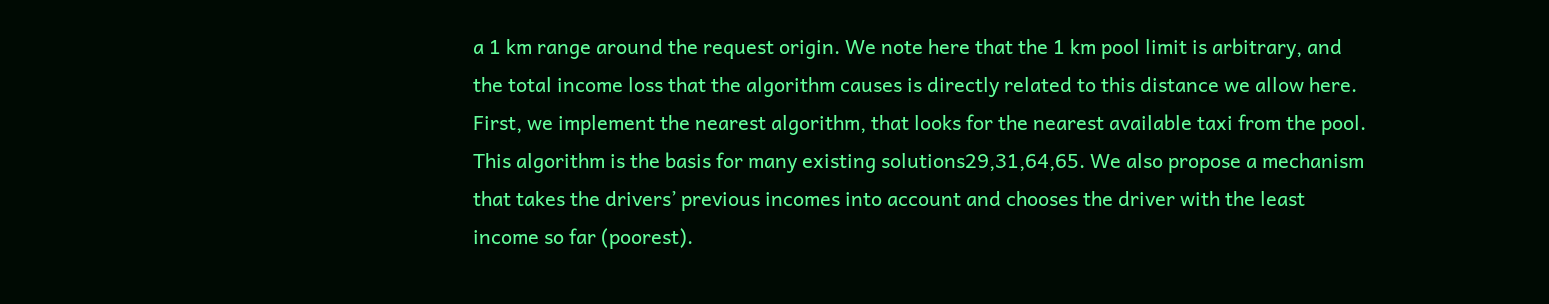a 1 km range around the request origin. We note here that the 1 km pool limit is arbitrary, and the total income loss that the algorithm causes is directly related to this distance we allow here. First, we implement the nearest algorithm, that looks for the nearest available taxi from the pool. This algorithm is the basis for many existing solutions29,31,64,65. We also propose a mechanism that takes the drivers’ previous incomes into account and chooses the driver with the least income so far (poorest).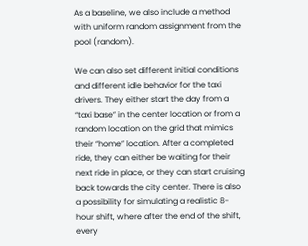As a baseline, we also include a method with uniform random assignment from the pool (random).

We can also set different initial conditions and different idle behavior for the taxi drivers. They either start the day from a “taxi base” in the center location or from a random location on the grid that mimics their “home” location. After a completed ride, they can either be waiting for their next ride in place, or they can start cruising back towards the city center. There is also a possibility for simulating a realistic 8-hour shift, where after the end of the shift, every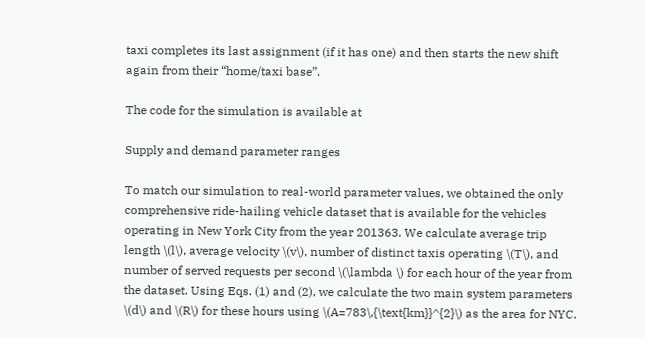taxi completes its last assignment (if it has one) and then starts the new shift again from their “home/taxi base”.

The code for the simulation is available at

Supply and demand parameter ranges

To match our simulation to real-world parameter values, we obtained the only comprehensive ride-hailing vehicle dataset that is available for the vehicles operating in New York City from the year 201363. We calculate average trip length \(l\), average velocity \(v\), number of distinct taxis operating \(T\), and number of served requests per second \(\lambda \) for each hour of the year from the dataset. Using Eqs. (1) and (2), we calculate the two main system parameters \(d\) and \(R\) for these hours using \(A=783\,{\text{km}}^{2}\) as the area for NYC.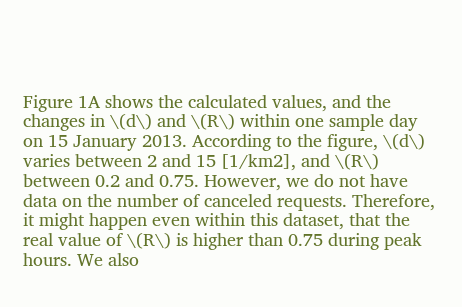Figure 1A shows the calculated values, and the changes in \(d\) and \(R\) within one sample day on 15 January 2013. According to the figure, \(d\) varies between 2 and 15 [1/km2], and \(R\) between 0.2 and 0.75. However, we do not have data on the number of canceled requests. Therefore, it might happen even within this dataset, that the real value of \(R\) is higher than 0.75 during peak hours. We also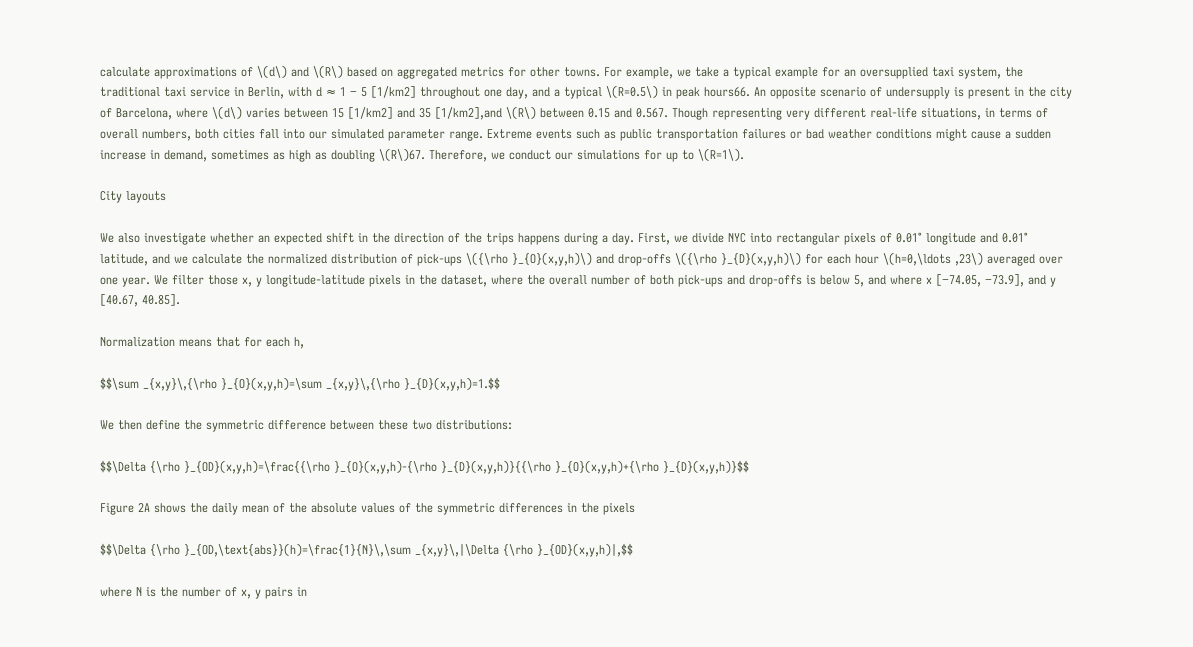calculate approximations of \(d\) and \(R\) based on aggregated metrics for other towns. For example, we take a typical example for an oversupplied taxi system, the traditional taxi service in Berlin, with d ≈ 1 − 5 [1/km2] throughout one day, and a typical \(R=0.5\) in peak hours66. An opposite scenario of undersupply is present in the city of Barcelona, where \(d\) varies between 15 [1/km2] and 35 [1/km2],and \(R\) between 0.15 and 0.567. Though representing very different real-life situations, in terms of overall numbers, both cities fall into our simulated parameter range. Extreme events such as public transportation failures or bad weather conditions might cause a sudden increase in demand, sometimes as high as doubling \(R\)67. Therefore, we conduct our simulations for up to \(R=1\).

City layouts

We also investigate whether an expected shift in the direction of the trips happens during a day. First, we divide NYC into rectangular pixels of 0.01° longitude and 0.01° latitude, and we calculate the normalized distribution of pick-ups \({\rho }_{O}(x,y,h)\) and drop-offs \({\rho }_{D}(x,y,h)\) for each hour \(h=0,\ldots ,23\) averaged over one year. We filter those x, y longitude-latitude pixels in the dataset, where the overall number of both pick-ups and drop-offs is below 5, and where x [−74.05, −73.9], and y [40.67, 40.85].

Normalization means that for each h,

$$\sum _{x,y}\,{\rho }_{O}(x,y,h)=\sum _{x,y}\,{\rho }_{D}(x,y,h)=1.$$

We then define the symmetric difference between these two distributions:

$$\Delta {\rho }_{OD}(x,y,h)=\frac{{\rho }_{O}(x,y,h)-{\rho }_{D}(x,y,h)}{{\rho }_{O}(x,y,h)+{\rho }_{D}(x,y,h)}$$

Figure 2A shows the daily mean of the absolute values of the symmetric differences in the pixels

$$\Delta {\rho }_{OD,\text{abs}}(h)=\frac{1}{N}\,\sum _{x,y}\,|\Delta {\rho }_{OD}(x,y,h)|,$$

where N is the number of x, y pairs in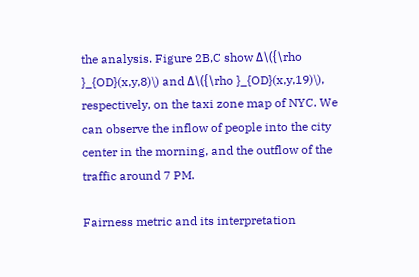the analysis. Figure 2B,C show Δ\({\rho }_{OD}(x,y,8)\) and Δ\({\rho }_{OD}(x,y,19)\), respectively, on the taxi zone map of NYC. We can observe the inflow of people into the city center in the morning, and the outflow of the traffic around 7 PM.

Fairness metric and its interpretation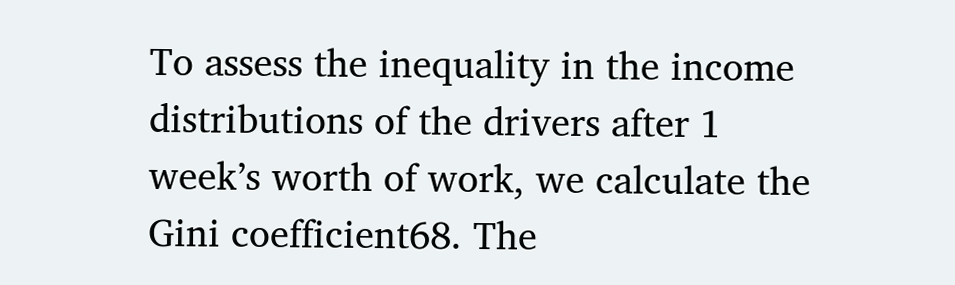To assess the inequality in the income distributions of the drivers after 1 week’s worth of work, we calculate the Gini coefficient68. The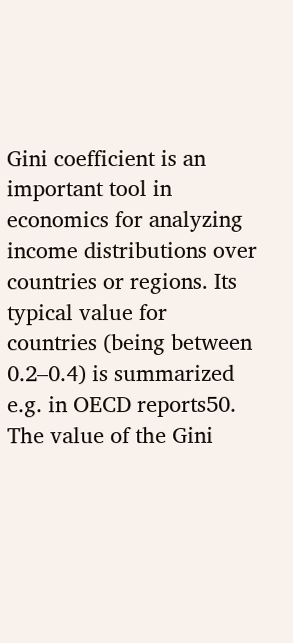Gini coefficient is an important tool in economics for analyzing income distributions over countries or regions. Its typical value for countries (being between 0.2–0.4) is summarized e.g. in OECD reports50. The value of the Gini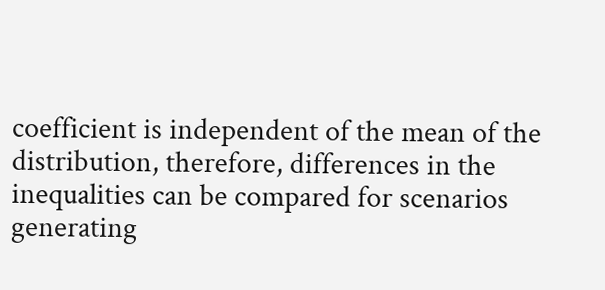coefficient is independent of the mean of the distribution, therefore, differences in the inequalities can be compared for scenarios generating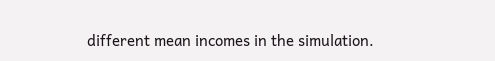different mean incomes in the simulation.